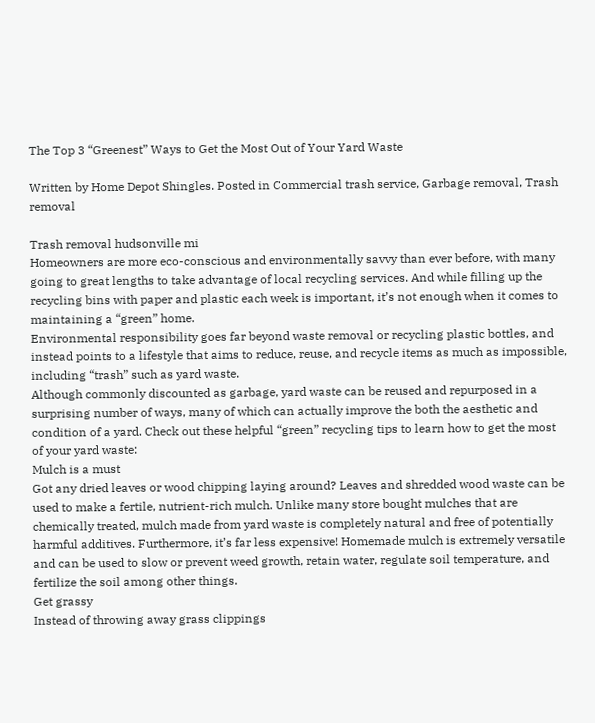The Top 3 “Greenest” Ways to Get the Most Out of Your Yard Waste

Written by Home Depot Shingles. Posted in Commercial trash service, Garbage removal, Trash removal

Trash removal hudsonville mi
Homeowners are more eco-conscious and environmentally savvy than ever before, with many going to great lengths to take advantage of local recycling services. And while filling up the recycling bins with paper and plastic each week is important, it’s not enough when it comes to maintaining a “green” home.
Environmental responsibility goes far beyond waste removal or recycling plastic bottles, and instead points to a lifestyle that aims to reduce, reuse, and recycle items as much as impossible, including “trash” such as yard waste.
Although commonly discounted as garbage, yard waste can be reused and repurposed in a surprising number of ways, many of which can actually improve the both the aesthetic and condition of a yard. Check out these helpful “green” recycling tips to learn how to get the most of your yard waste:
Mulch is a must
Got any dried leaves or wood chipping laying around? Leaves and shredded wood waste can be used to make a fertile, nutrient-rich mulch. Unlike many store bought mulches that are chemically treated, mulch made from yard waste is completely natural and free of potentially harmful additives. Furthermore, it’s far less expensive! Homemade mulch is extremely versatile and can be used to slow or prevent weed growth, retain water, regulate soil temperature, and fertilize the soil among other things.
Get grassy
Instead of throwing away grass clippings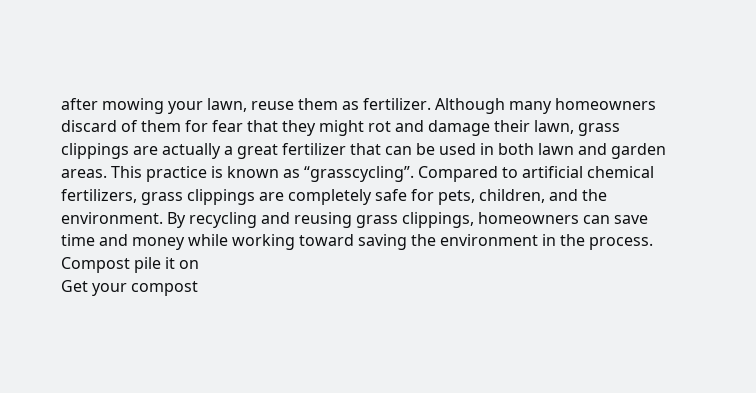after mowing your lawn, reuse them as fertilizer. Although many homeowners discard of them for fear that they might rot and damage their lawn, grass clippings are actually a great fertilizer that can be used in both lawn and garden areas. This practice is known as “grasscycling”. Compared to artificial chemical fertilizers, grass clippings are completely safe for pets, children, and the environment. By recycling and reusing grass clippings, homeowners can save time and money while working toward saving the environment in the process.
Compost pile it on
Get your compost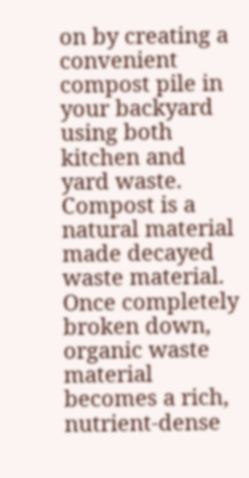on by creating a convenient compost pile in your backyard using both kitchen and yard waste. Compost is a natural material made decayed waste material. Once completely broken down, organic waste material becomes a rich, nutrient-dense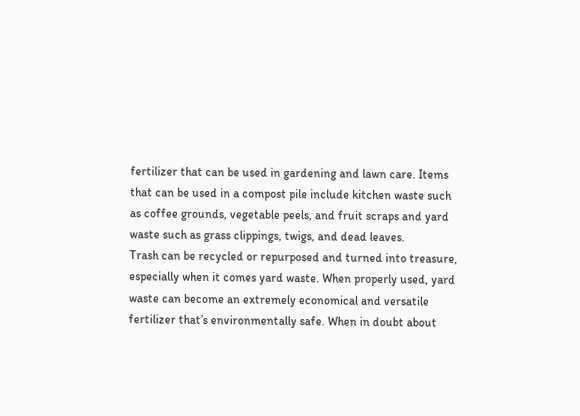fertilizer that can be used in gardening and lawn care. Items that can be used in a compost pile include kitchen waste such as coffee grounds, vegetable peels, and fruit scraps and yard waste such as grass clippings, twigs, and dead leaves.
Trash can be recycled or repurposed and turned into treasure, especially when it comes yard waste. When properly used, yard waste can become an extremely economical and versatile fertilizer that’s environmentally safe. When in doubt about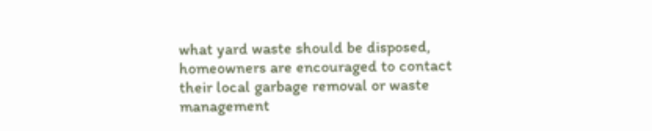what yard waste should be disposed, homeowners are encouraged to contact their local garbage removal or waste management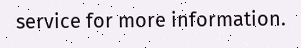service for more information.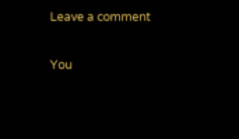Leave a comment

You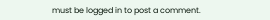must be logged in to post a comment.